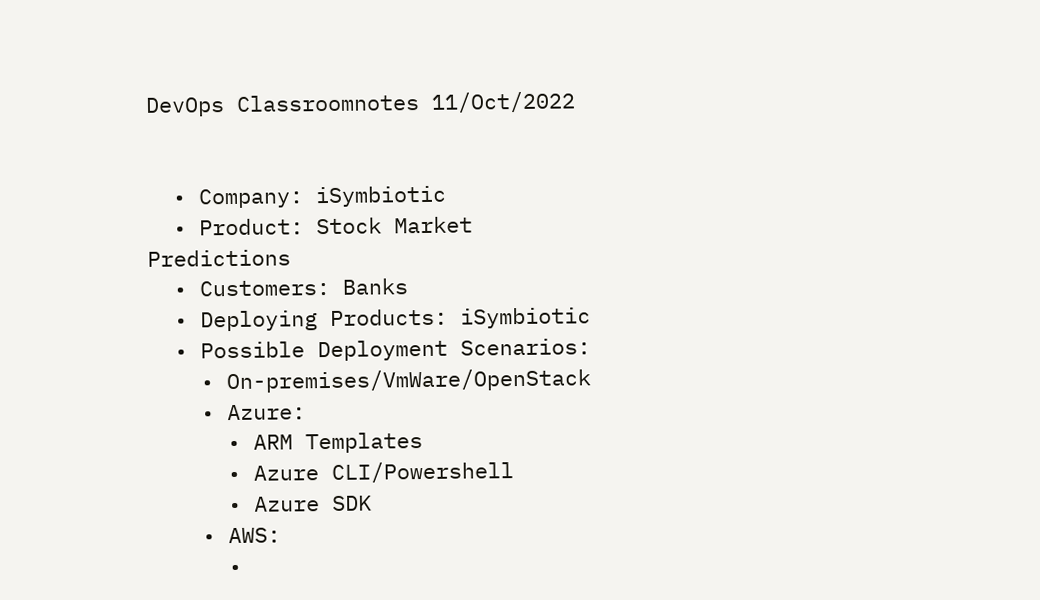DevOps Classroomnotes 11/Oct/2022


  • Company: iSymbiotic
  • Product: Stock Market Predictions
  • Customers: Banks
  • Deploying Products: iSymbiotic
  • Possible Deployment Scenarios:
    • On-premises/VmWare/OpenStack
    • Azure:
      • ARM Templates
      • Azure CLI/Powershell
      • Azure SDK
    • AWS:
      •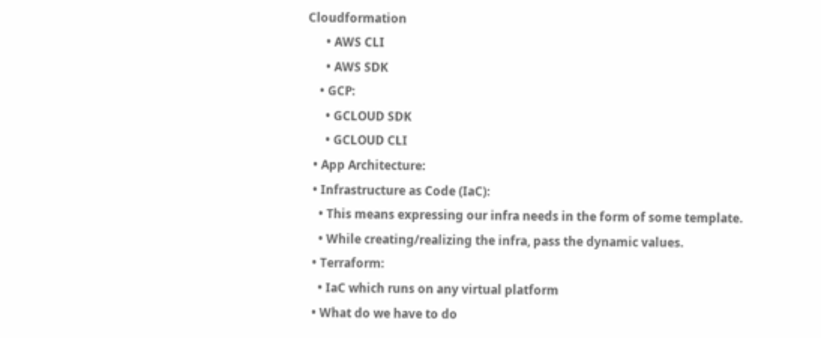Cloudformation
      • AWS CLI
      • AWS SDK
    • GCP:
      • GCLOUD SDK
      • GCLOUD CLI
  • App Architecture:
  • Infrastructure as Code (IaC):
    • This means expressing our infra needs in the form of some template.
    • While creating/realizing the infra, pass the dynamic values.
  • Terraform:
    • IaC which runs on any virtual platform
  • What do we have to do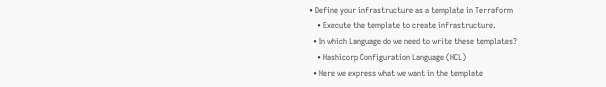• Define your infrastructure as a template in Terraform
    • Execute the template to create infrastructure.
  • In which Language do we need to write these templates?
    • Hashicorp Configuration Language (HCL)
  • Here we express what we want in the template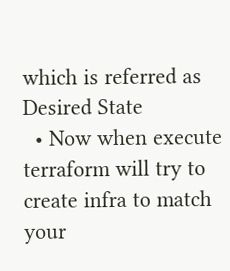which is referred as Desired State
  • Now when execute terraform will try to create infra to match your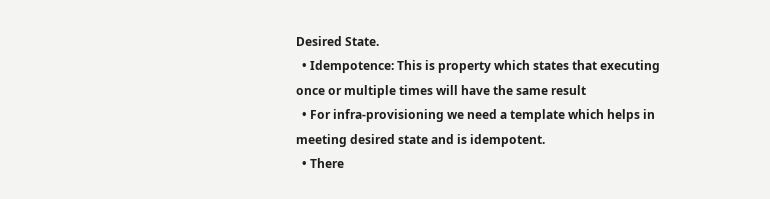Desired State.
  • Idempotence: This is property which states that executing once or multiple times will have the same result
  • For infra-provisioning we need a template which helps in meeting desired state and is idempotent.
  • There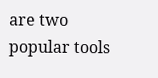are two popular tools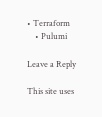• Terraform
    • Pulumi

Leave a Reply

This site uses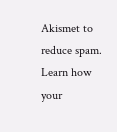Akismet to reduce spam. Learn how your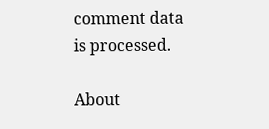comment data is processed.

About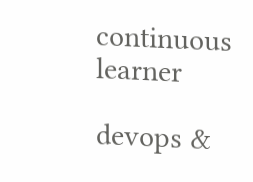continuous learner

devops &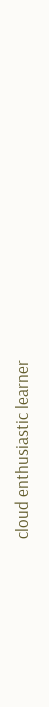cloud enthusiastic learner